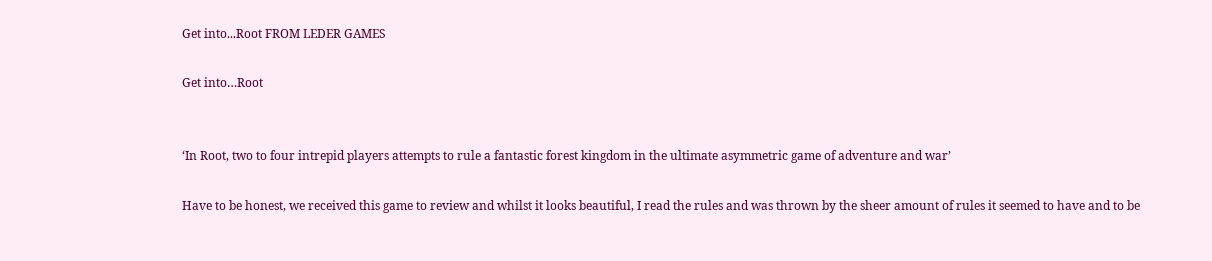Get into...Root FROM LEDER GAMES

Get into…Root


‘In Root, two to four intrepid players attempts to rule a fantastic forest kingdom in the ultimate asymmetric game of adventure and war’

Have to be honest, we received this game to review and whilst it looks beautiful, I read the rules and was thrown by the sheer amount of rules it seemed to have and to be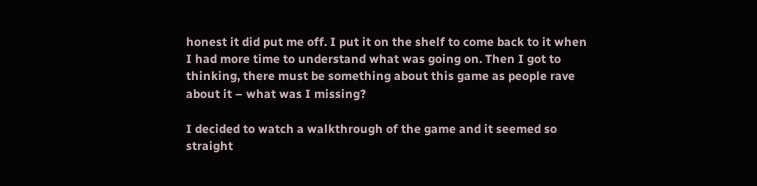honest it did put me off. I put it on the shelf to come back to it when I had more time to understand what was going on. Then I got to thinking, there must be something about this game as people rave about it – what was I missing?

I decided to watch a walkthrough of the game and it seemed so straight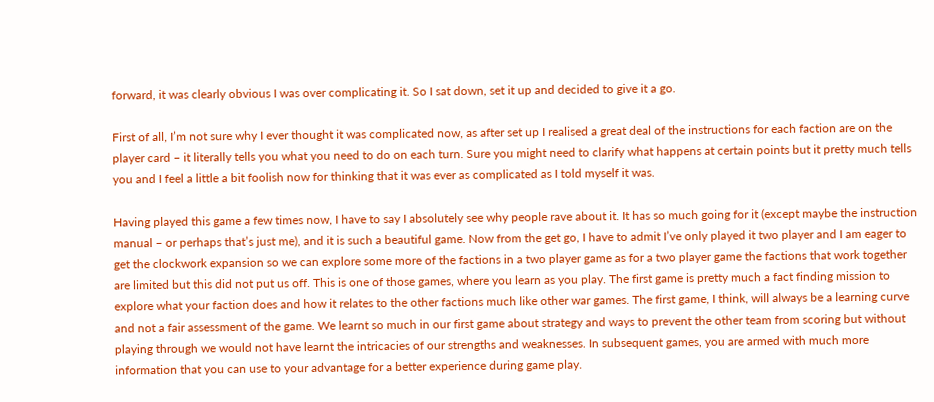forward, it was clearly obvious I was over complicating it. So I sat down, set it up and decided to give it a go.

First of all, I’m not sure why I ever thought it was complicated now, as after set up I realised a great deal of the instructions for each faction are on the player card – it literally tells you what you need to do on each turn. Sure you might need to clarify what happens at certain points but it pretty much tells you and I feel a little a bit foolish now for thinking that it was ever as complicated as I told myself it was.

Having played this game a few times now, I have to say I absolutely see why people rave about it. It has so much going for it (except maybe the instruction manual – or perhaps that’s just me), and it is such a beautiful game. Now from the get go, I have to admit I’ve only played it two player and I am eager to get the clockwork expansion so we can explore some more of the factions in a two player game as for a two player game the factions that work together are limited but this did not put us off. This is one of those games, where you learn as you play. The first game is pretty much a fact finding mission to explore what your faction does and how it relates to the other factions much like other war games. The first game, I think, will always be a learning curve and not a fair assessment of the game. We learnt so much in our first game about strategy and ways to prevent the other team from scoring but without playing through we would not have learnt the intricacies of our strengths and weaknesses. In subsequent games, you are armed with much more information that you can use to your advantage for a better experience during game play.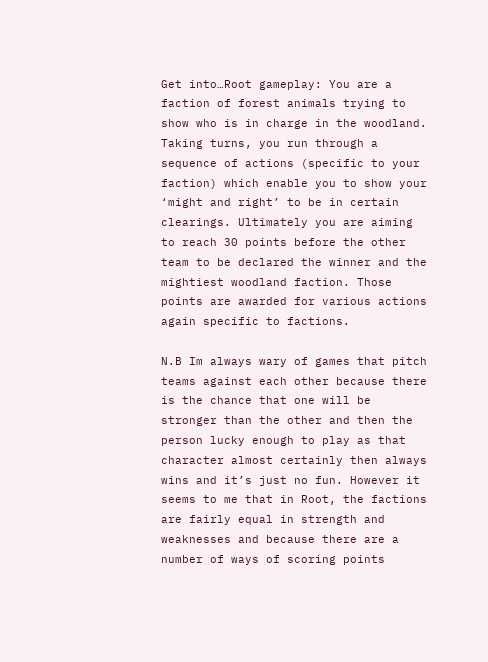Get into…Root gameplay: You are a faction of forest animals trying to show who is in charge in the woodland. Taking turns, you run through a sequence of actions (specific to your faction) which enable you to show your ‘might and right’ to be in certain clearings. Ultimately you are aiming to reach 30 points before the other team to be declared the winner and the mightiest woodland faction. Those points are awarded for various actions again specific to factions.

N.B Im always wary of games that pitch teams against each other because there is the chance that one will be stronger than the other and then the person lucky enough to play as that character almost certainly then always wins and it’s just no fun. However it seems to me that in Root, the factions are fairly equal in strength and weaknesses and because there are a number of ways of scoring points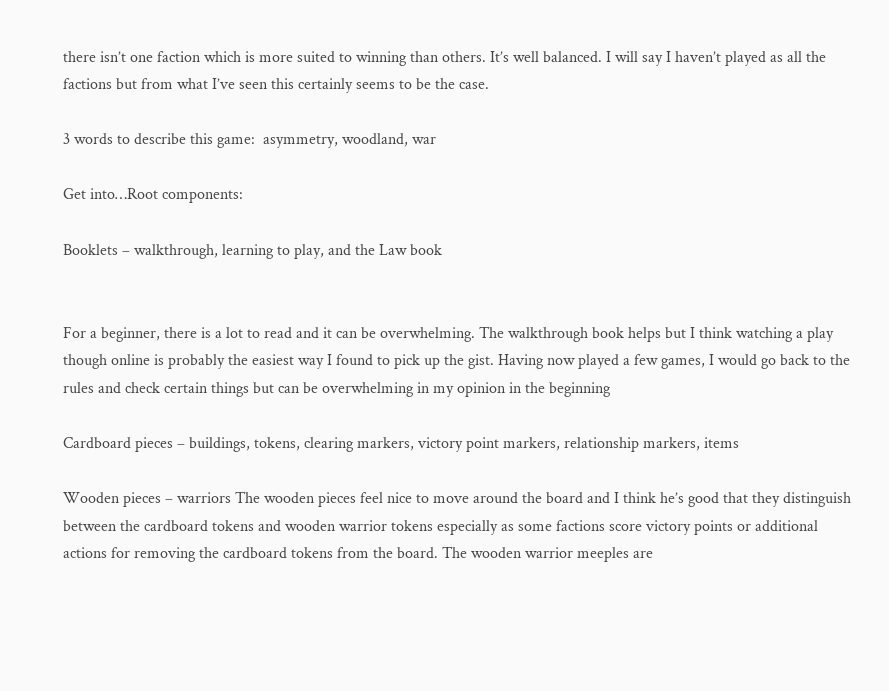there isn’t one faction which is more suited to winning than others. It’s well balanced. I will say I haven’t played as all the factions but from what I’ve seen this certainly seems to be the case.

3 words to describe this game:  asymmetry, woodland, war

Get into…Root components:

Booklets – walkthrough, learning to play, and the Law book


For a beginner, there is a lot to read and it can be overwhelming. The walkthrough book helps but I think watching a play though online is probably the easiest way I found to pick up the gist. Having now played a few games, I would go back to the rules and check certain things but can be overwhelming in my opinion in the beginning

Cardboard pieces – buildings, tokens, clearing markers, victory point markers, relationship markers, items

Wooden pieces – warriors The wooden pieces feel nice to move around the board and I think he’s good that they distinguish between the cardboard tokens and wooden warrior tokens especially as some factions score victory points or additional actions for removing the cardboard tokens from the board. The wooden warrior meeples are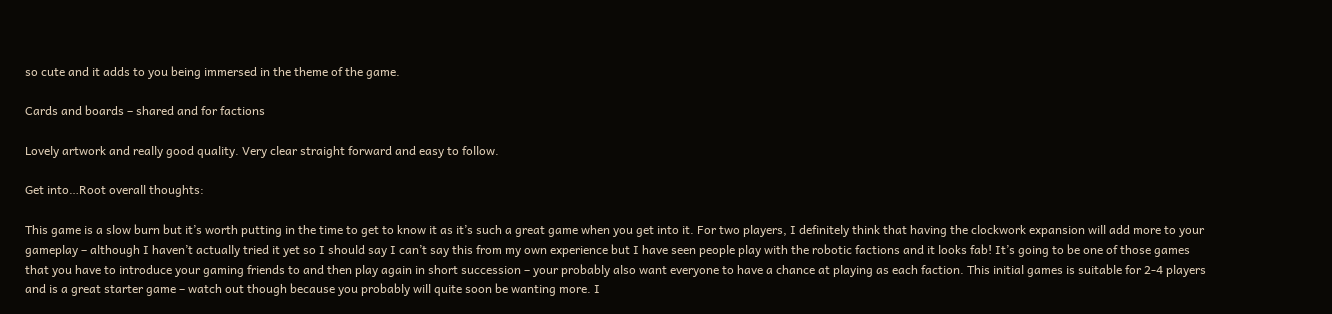so cute and it adds to you being immersed in the theme of the game.

Cards and boards – shared and for factions

Lovely artwork and really good quality. Very clear straight forward and easy to follow.

Get into…Root overall thoughts:

This game is a slow burn but it’s worth putting in the time to get to know it as it’s such a great game when you get into it. For two players, I definitely think that having the clockwork expansion will add more to your gameplay – although I haven’t actually tried it yet so I should say I can’t say this from my own experience but I have seen people play with the robotic factions and it looks fab! It’s going to be one of those games that you have to introduce your gaming friends to and then play again in short succession – your probably also want everyone to have a chance at playing as each faction. This initial games is suitable for 2-4 players and is a great starter game – watch out though because you probably will quite soon be wanting more. I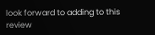look forward to adding to this review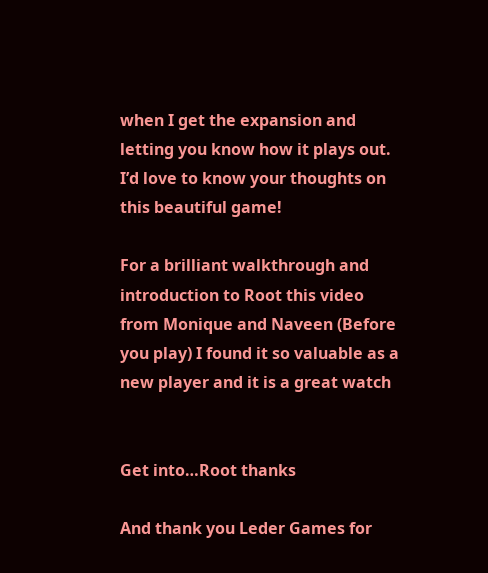when I get the expansion and letting you know how it plays out. I’d love to know your thoughts on this beautiful game!

For a brilliant walkthrough and introduction to Root this video from Monique and Naveen (Before you play) I found it so valuable as a new player and it is a great watch


Get into…Root thanks

And thank you Leder Games for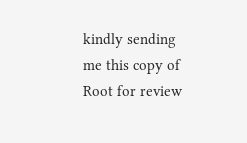kindly sending me this copy of Root for review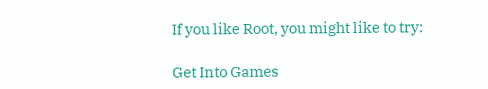If you like Root, you might like to try:

Get Into Games